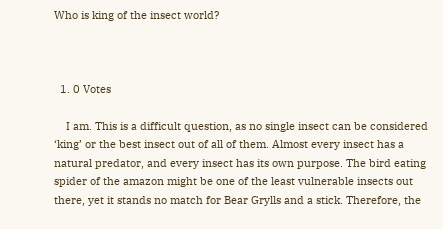Who is king of the insect world?



  1. 0 Votes

    I am. This is a difficult question, as no single insect can be considered ‘king’ or the best insect out of all of them. Almost every insect has a natural predator, and every insect has its own purpose. The bird eating spider of the amazon might be one of the least vulnerable insects out there, yet it stands no match for Bear Grylls and a stick. Therefore, the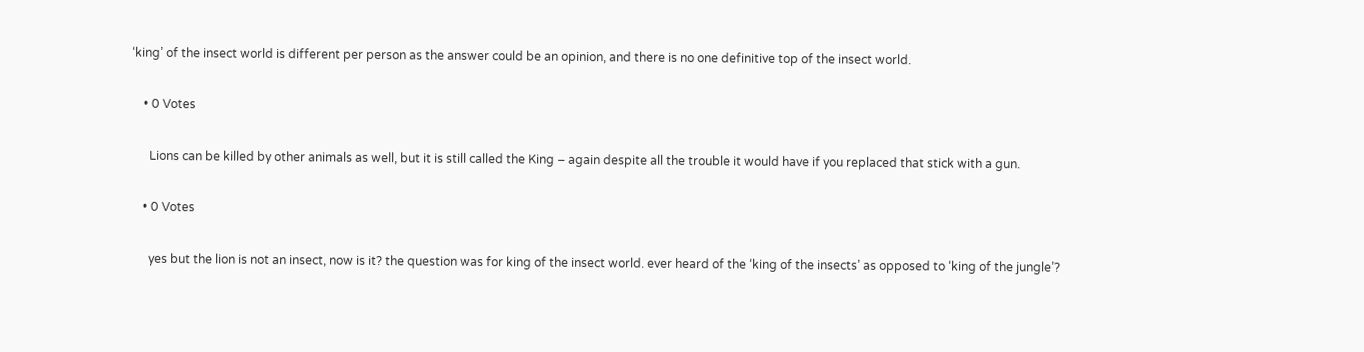‘king’ of the insect world is different per person as the answer could be an opinion, and there is no one definitive top of the insect world.

    • 0 Votes

      Lions can be killed by other animals as well, but it is still called the King – again despite all the trouble it would have if you replaced that stick with a gun.

    • 0 Votes

      yes but the lion is not an insect, now is it? the question was for king of the insect world. ever heard of the ‘king of the insects’ as opposed to ‘king of the jungle’?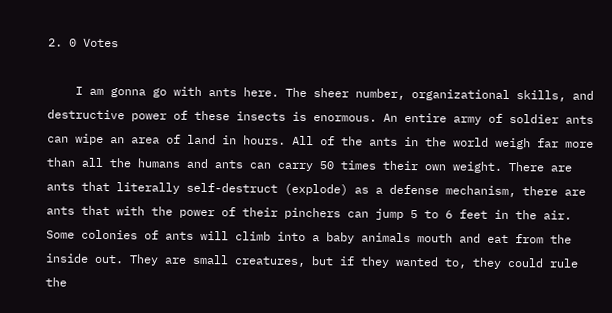2. 0 Votes

    I am gonna go with ants here. The sheer number, organizational skills, and destructive power of these insects is enormous. An entire army of soldier ants can wipe an area of land in hours. All of the ants in the world weigh far more than all the humans and ants can carry 50 times their own weight. There are ants that literally self-destruct (explode) as a defense mechanism, there are ants that with the power of their pinchers can jump 5 to 6 feet in the air. Some colonies of ants will climb into a baby animals mouth and eat from the inside out. They are small creatures, but if they wanted to, they could rule the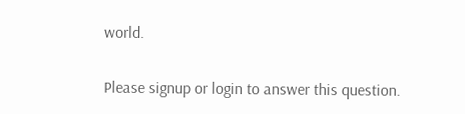world.

Please signup or login to answer this question.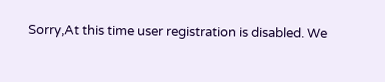Sorry,At this time user registration is disabled. We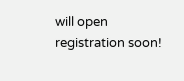will open registration soon!